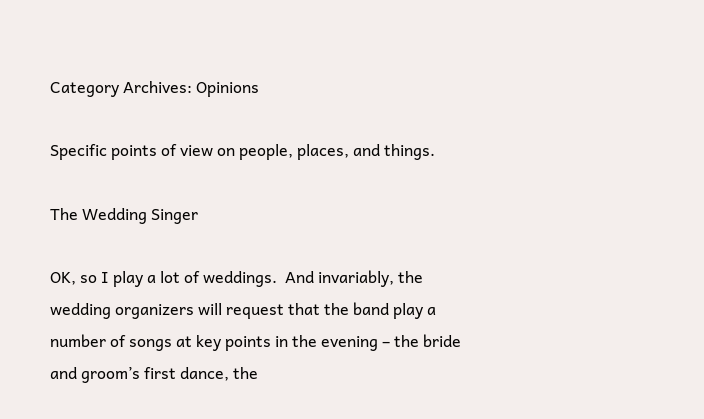Category Archives: Opinions

Specific points of view on people, places, and things.

The Wedding Singer

OK, so I play a lot of weddings.  And invariably, the wedding organizers will request that the band play a number of songs at key points in the evening – the bride and groom’s first dance, the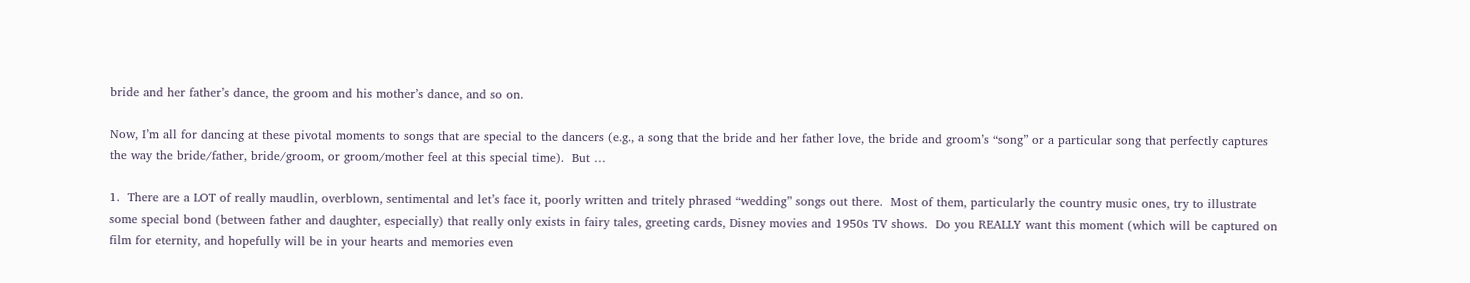bride and her father’s dance, the groom and his mother’s dance, and so on.

Now, I’m all for dancing at these pivotal moments to songs that are special to the dancers (e.g., a song that the bride and her father love, the bride and groom’s “song” or a particular song that perfectly captures the way the bride/father, bride/groom, or groom/mother feel at this special time).  But …

1.  There are a LOT of really maudlin, overblown, sentimental and let’s face it, poorly written and tritely phrased “wedding” songs out there.  Most of them, particularly the country music ones, try to illustrate some special bond (between father and daughter, especially) that really only exists in fairy tales, greeting cards, Disney movies and 1950s TV shows.  Do you REALLY want this moment (which will be captured on film for eternity, and hopefully will be in your hearts and memories even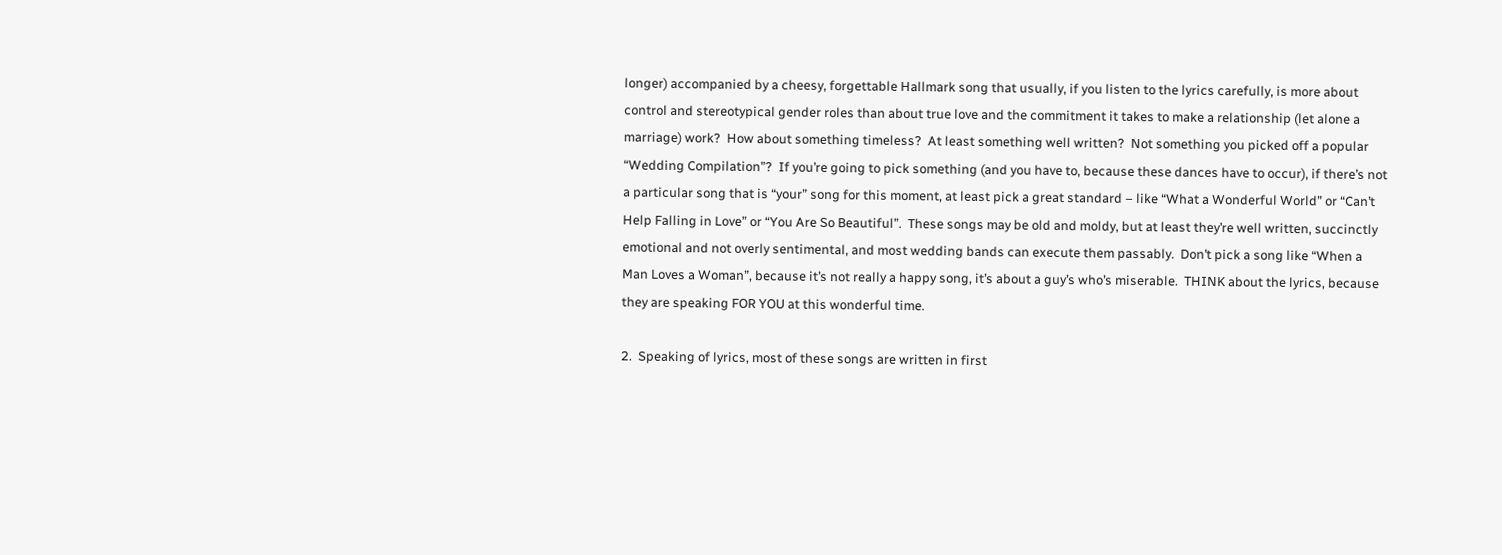longer) accompanied by a cheesy, forgettable Hallmark song that usually, if you listen to the lyrics carefully, is more about control and stereotypical gender roles than about true love and the commitment it takes to make a relationship (let alone a marriage) work?  How about something timeless?  At least something well written?  Not something you picked off a popular “Wedding Compilation”?  If you’re going to pick something (and you have to, because these dances have to occur), if there’s not a particular song that is “your” song for this moment, at least pick a great standard – like “What a Wonderful World” or “Can’t Help Falling in Love” or “You Are So Beautiful”.  These songs may be old and moldy, but at least they’re well written, succinctly emotional and not overly sentimental, and most wedding bands can execute them passably.  Don’t pick a song like “When a Man Loves a Woman”, because it’s not really a happy song, it’s about a guy’s who’s miserable.  THINK about the lyrics, because they are speaking FOR YOU at this wonderful time.

2.  Speaking of lyrics, most of these songs are written in first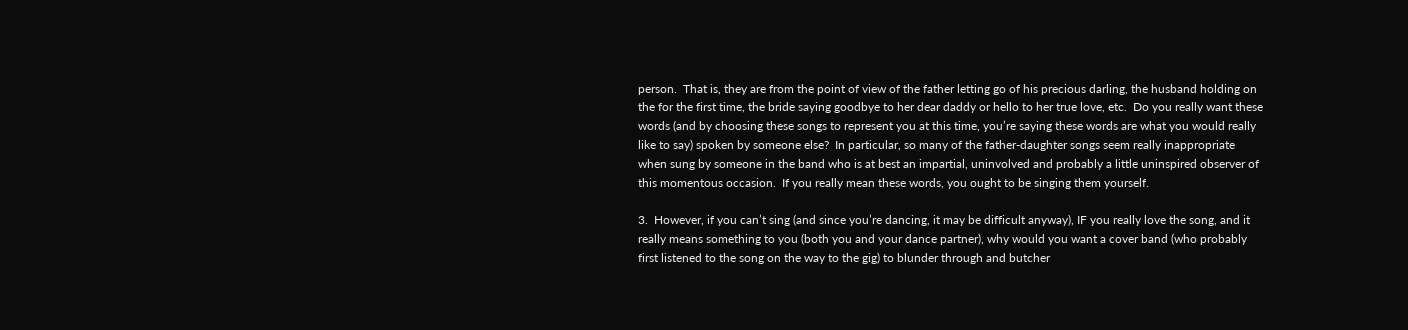person.  That is, they are from the point of view of the father letting go of his precious darling, the husband holding on the for the first time, the bride saying goodbye to her dear daddy or hello to her true love, etc.  Do you really want these words (and by choosing these songs to represent you at this time, you’re saying these words are what you would really like to say) spoken by someone else?  In particular, so many of the father-daughter songs seem really inappropriate when sung by someone in the band who is at best an impartial, uninvolved and probably a little uninspired observer of this momentous occasion.  If you really mean these words, you ought to be singing them yourself.

3.  However, if you can’t sing (and since you’re dancing, it may be difficult anyway), IF you really love the song, and it really means something to you (both you and your dance partner), why would you want a cover band (who probably first listened to the song on the way to the gig) to blunder through and butcher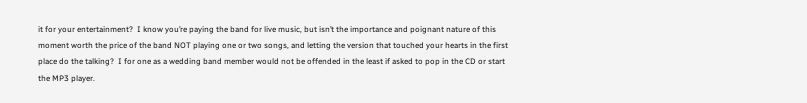it for your entertainment?  I know you’re paying the band for live music, but isn’t the importance and poignant nature of this moment worth the price of the band NOT playing one or two songs, and letting the version that touched your hearts in the first place do the talking?  I for one as a wedding band member would not be offended in the least if asked to pop in the CD or start the MP3 player.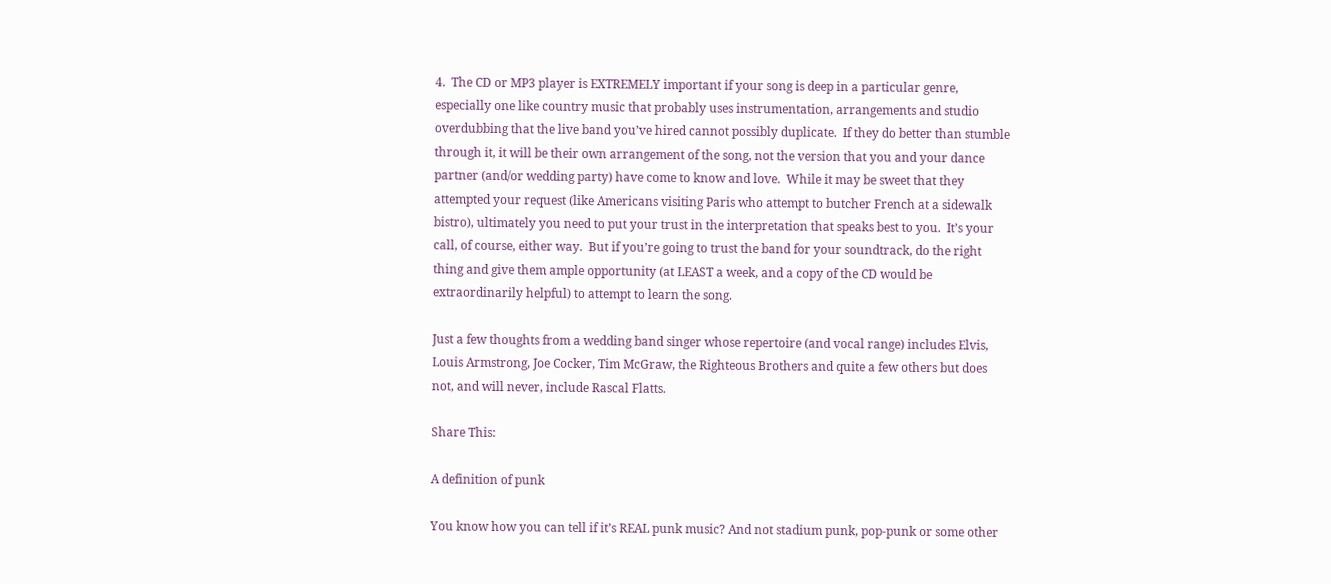4.  The CD or MP3 player is EXTREMELY important if your song is deep in a particular genre, especially one like country music that probably uses instrumentation, arrangements and studio overdubbing that the live band you’ve hired cannot possibly duplicate.  If they do better than stumble through it, it will be their own arrangement of the song, not the version that you and your dance partner (and/or wedding party) have come to know and love.  While it may be sweet that they attempted your request (like Americans visiting Paris who attempt to butcher French at a sidewalk bistro), ultimately you need to put your trust in the interpretation that speaks best to you.  It’s your call, of course, either way.  But if you’re going to trust the band for your soundtrack, do the right thing and give them ample opportunity (at LEAST a week, and a copy of the CD would be extraordinarily helpful) to attempt to learn the song.

Just a few thoughts from a wedding band singer whose repertoire (and vocal range) includes Elvis, Louis Armstrong, Joe Cocker, Tim McGraw, the Righteous Brothers and quite a few others but does not, and will never, include Rascal Flatts.

Share This:

A definition of punk

You know how you can tell if it’s REAL punk music? And not stadium punk, pop-punk or some other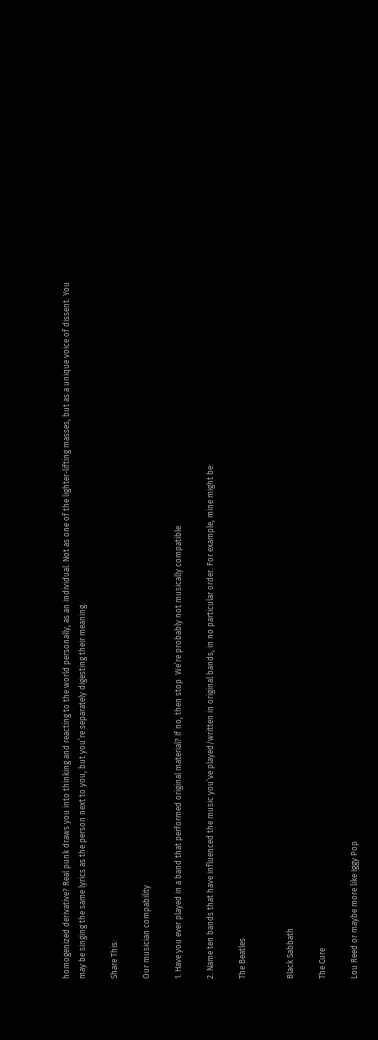homogenized derivative? Real punk draws you into thinking and reacting to the world personally, as an individual. Not as one of the lighter-lifting masses, but as a unique voice of dissent. You may be singing the same lyrics as the person next to you, but you’re separately digesting their meaning.

Share This:

Our musician compability

1. Have you ever played in a band that performed original material? If no, then stop. We’re probably not musically compatible.

2. Name ten bands that have influenced the music you’ve played/written in original bands, in no particular order. For example, mine might be:

The Beatles


Black Sabbath

The Cure

Lou Reed or maybe more like Iggy Pop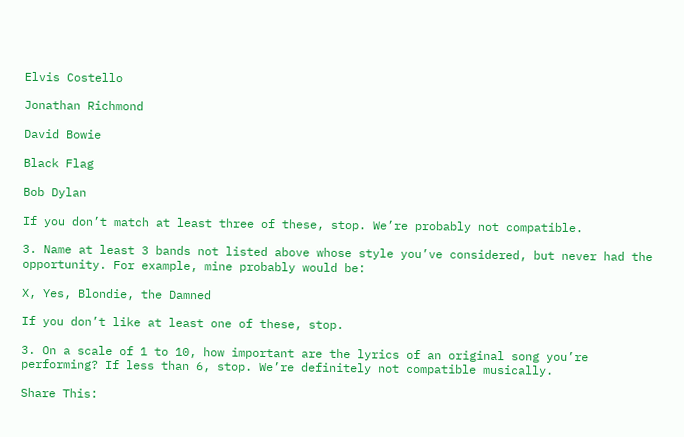Elvis Costello

Jonathan Richmond

David Bowie

Black Flag

Bob Dylan

If you don’t match at least three of these, stop. We’re probably not compatible.

3. Name at least 3 bands not listed above whose style you’ve considered, but never had the opportunity. For example, mine probably would be:

X, Yes, Blondie, the Damned

If you don’t like at least one of these, stop.

3. On a scale of 1 to 10, how important are the lyrics of an original song you’re performing? If less than 6, stop. We’re definitely not compatible musically.

Share This: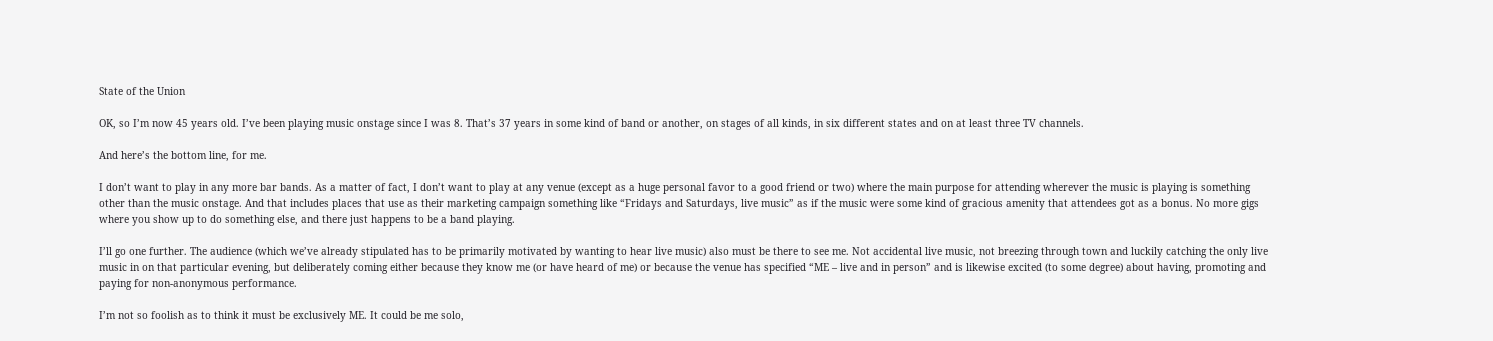State of the Union

OK, so I’m now 45 years old. I’ve been playing music onstage since I was 8. That’s 37 years in some kind of band or another, on stages of all kinds, in six different states and on at least three TV channels.

And here’s the bottom line, for me.

I don’t want to play in any more bar bands. As a matter of fact, I don’t want to play at any venue (except as a huge personal favor to a good friend or two) where the main purpose for attending wherever the music is playing is something other than the music onstage. And that includes places that use as their marketing campaign something like “Fridays and Saturdays, live music” as if the music were some kind of gracious amenity that attendees got as a bonus. No more gigs where you show up to do something else, and there just happens to be a band playing.

I’ll go one further. The audience (which we’ve already stipulated has to be primarily motivated by wanting to hear live music) also must be there to see me. Not accidental live music, not breezing through town and luckily catching the only live music in on that particular evening, but deliberately coming either because they know me (or have heard of me) or because the venue has specified “ME – live and in person” and is likewise excited (to some degree) about having, promoting and paying for non-anonymous performance.

I’m not so foolish as to think it must be exclusively ME. It could be me solo,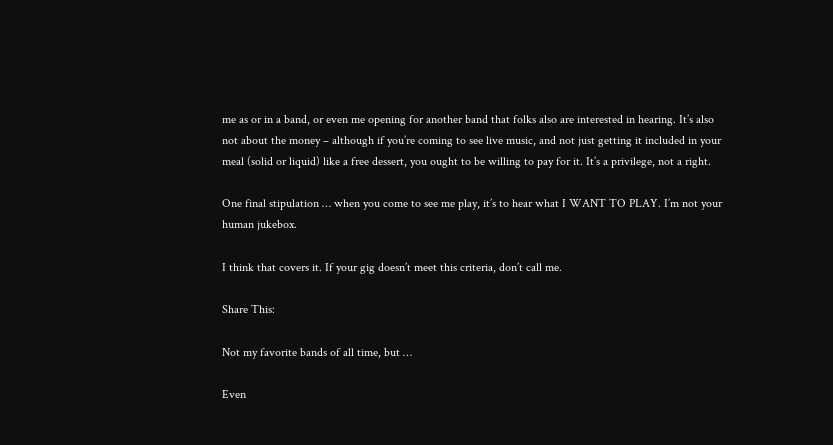me as or in a band, or even me opening for another band that folks also are interested in hearing. It’s also not about the money – although if you’re coming to see live music, and not just getting it included in your meal (solid or liquid) like a free dessert, you ought to be willing to pay for it. It’s a privilege, not a right.

One final stipulation … when you come to see me play, it’s to hear what I WANT TO PLAY. I’m not your human jukebox.

I think that covers it. If your gig doesn’t meet this criteria, don’t call me.

Share This:

Not my favorite bands of all time, but …

Even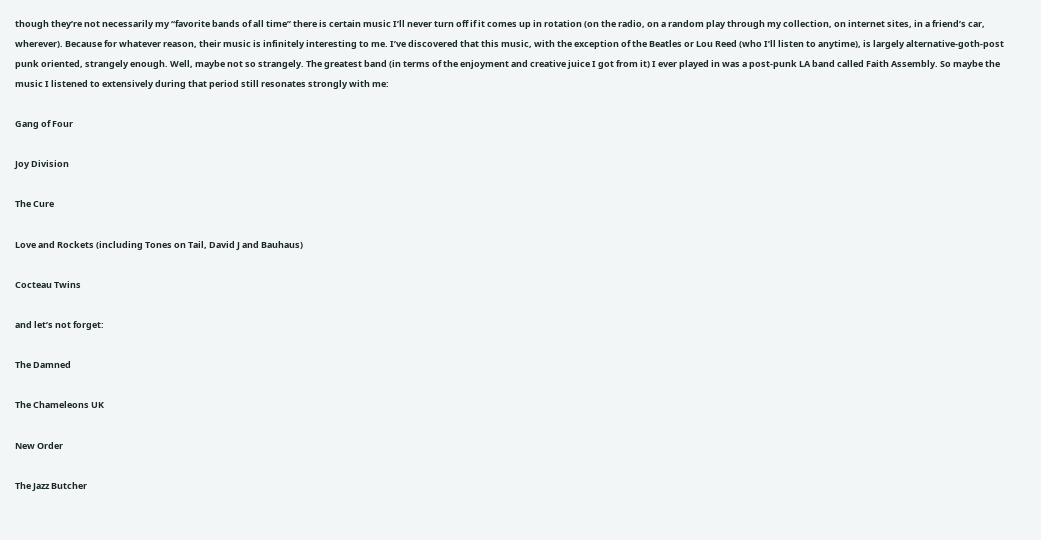though they’re not necessarily my “favorite bands of all time” there is certain music I’ll never turn off if it comes up in rotation (on the radio, on a random play through my collection, on internet sites, in a friend’s car, wherever). Because for whatever reason, their music is infinitely interesting to me. I’ve discovered that this music, with the exception of the Beatles or Lou Reed (who I’ll listen to anytime), is largely alternative-goth-post punk oriented, strangely enough. Well, maybe not so strangely. The greatest band (in terms of the enjoyment and creative juice I got from it) I ever played in was a post-punk LA band called Faith Assembly. So maybe the music I listened to extensively during that period still resonates strongly with me:

Gang of Four

Joy Division

The Cure

Love and Rockets (including Tones on Tail, David J and Bauhaus)

Cocteau Twins

and let’s not forget:

The Damned

The Chameleons UK

New Order

The Jazz Butcher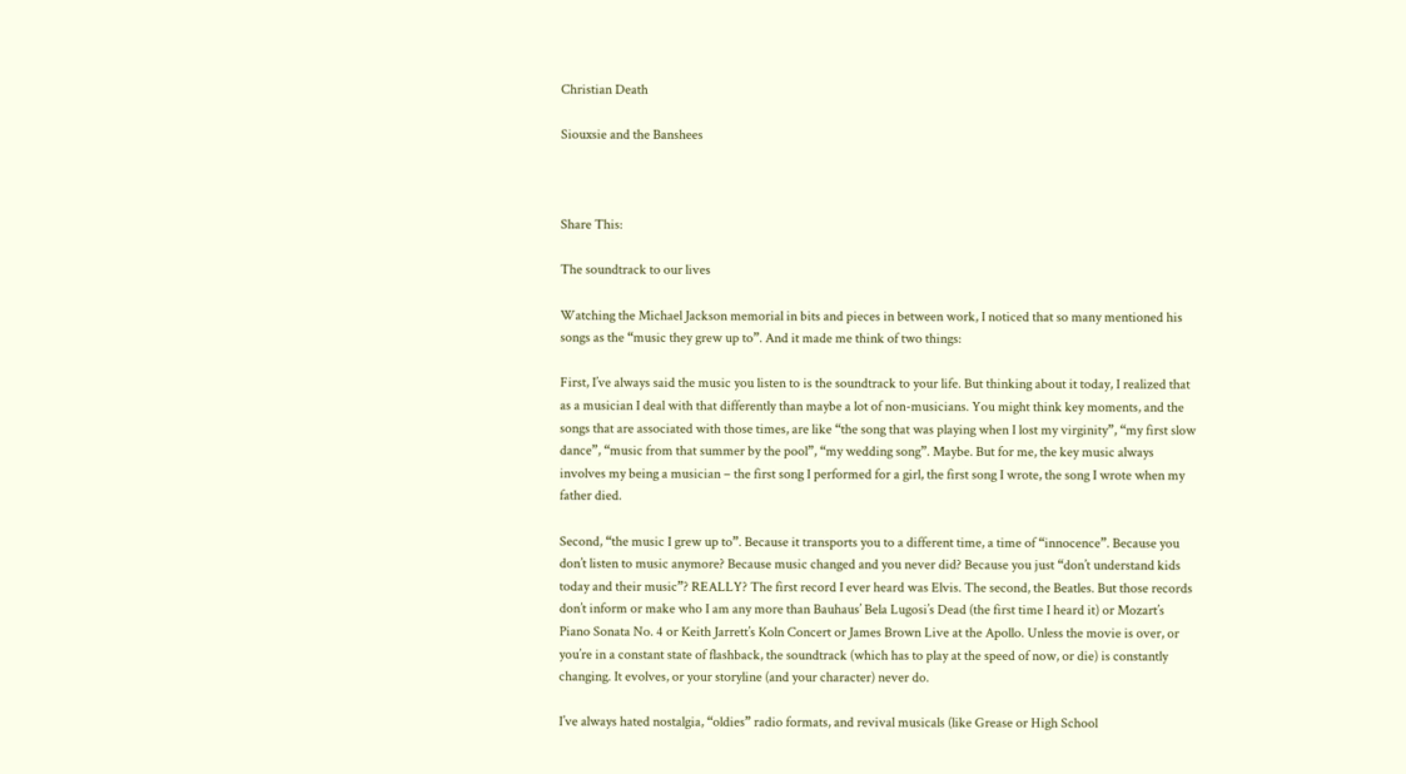Christian Death

Siouxsie and the Banshees



Share This:

The soundtrack to our lives

Watching the Michael Jackson memorial in bits and pieces in between work, I noticed that so many mentioned his songs as the “music they grew up to”. And it made me think of two things:

First, I’ve always said the music you listen to is the soundtrack to your life. But thinking about it today, I realized that as a musician I deal with that differently than maybe a lot of non-musicians. You might think key moments, and the songs that are associated with those times, are like “the song that was playing when I lost my virginity”, “my first slow dance”, “music from that summer by the pool”, “my wedding song”. Maybe. But for me, the key music always involves my being a musician – the first song I performed for a girl, the first song I wrote, the song I wrote when my father died.

Second, “the music I grew up to”. Because it transports you to a different time, a time of “innocence”. Because you don’t listen to music anymore? Because music changed and you never did? Because you just “don’t understand kids today and their music”? REALLY? The first record I ever heard was Elvis. The second, the Beatles. But those records don’t inform or make who I am any more than Bauhaus’ Bela Lugosi’s Dead (the first time I heard it) or Mozart’s Piano Sonata No. 4 or Keith Jarrett’s Koln Concert or James Brown Live at the Apollo. Unless the movie is over, or you’re in a constant state of flashback, the soundtrack (which has to play at the speed of now, or die) is constantly changing. It evolves, or your storyline (and your character) never do.

I’ve always hated nostalgia, “oldies” radio formats, and revival musicals (like Grease or High School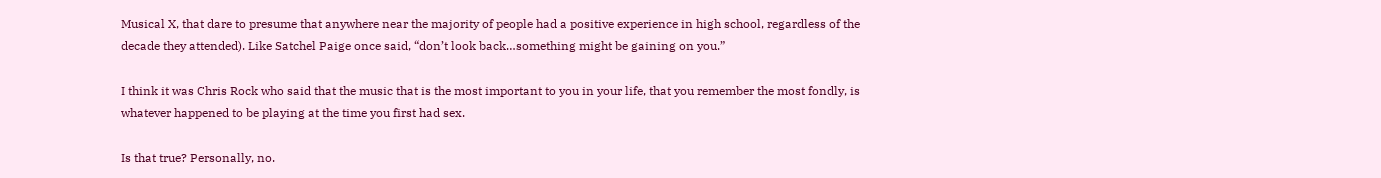Musical X, that dare to presume that anywhere near the majority of people had a positive experience in high school, regardless of the decade they attended). Like Satchel Paige once said, “don’t look back…something might be gaining on you.”

I think it was Chris Rock who said that the music that is the most important to you in your life, that you remember the most fondly, is whatever happened to be playing at the time you first had sex.

Is that true? Personally, no.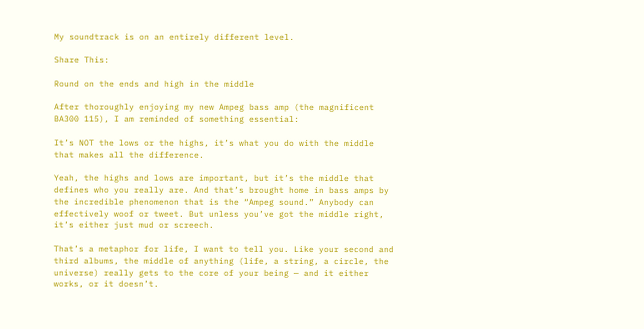My soundtrack is on an entirely different level.

Share This:

Round on the ends and high in the middle

After thoroughly enjoying my new Ampeg bass amp (the magnificent BA300 115), I am reminded of something essential:

It’s NOT the lows or the highs, it’s what you do with the middle that makes all the difference.

Yeah, the highs and lows are important, but it’s the middle that defines who you really are. And that’s brought home in bass amps by the incredible phenomenon that is the “Ampeg sound.” Anybody can effectively woof or tweet. But unless you’ve got the middle right, it’s either just mud or screech.

That’s a metaphor for life, I want to tell you. Like your second and third albums, the middle of anything (life, a string, a circle, the universe) really gets to the core of your being — and it either works, or it doesn’t.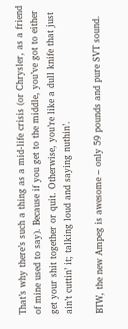That’s why there’s such a thing as a mid-life crisis (or Chrysler, as a friend of mine used to say). Because if you get to the middle, you’ve got to either get your shit together or quit. Otherwise, you’re like a dull knife that just ain’t cuttin’ it; talking loud and saying nuthin’.

BTW, the new Ampeg is awesome – only 59 pounds and pure SVT sound.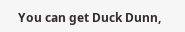You can get Duck Dunn,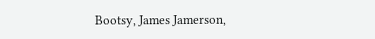Bootsy, James Jamerson,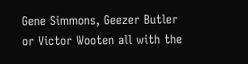Gene Simmons, Geezer Butler or Victor Wooten all with the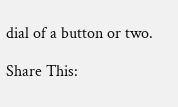dial of a button or two.

Share This: